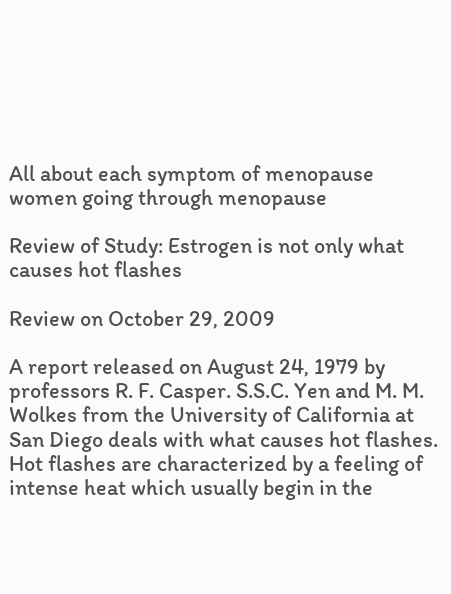All about each symptom of menopause
women going through menopause

Review of Study: Estrogen is not only what causes hot flashes

Review on October 29, 2009

A report released on August 24, 1979 by professors R. F. Casper. S.S.C. Yen and M. M. Wolkes from the University of California at San Diego deals with what causes hot flashes. Hot flashes are characterized by a feeling of intense heat which usually begin in the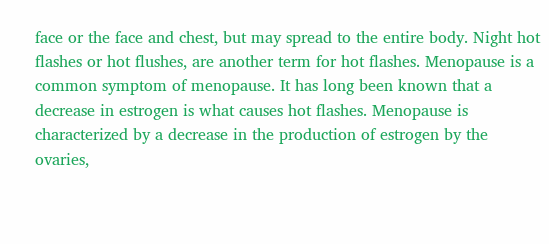face or the face and chest, but may spread to the entire body. Night hot flashes or hot flushes, are another term for hot flashes. Menopause is a common symptom of menopause. It has long been known that a decrease in estrogen is what causes hot flashes. Menopause is characterized by a decrease in the production of estrogen by the ovaries,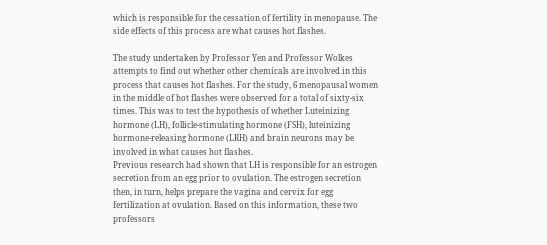which is responsible for the cessation of fertility in menopause. The side effects of this process are what causes hot flashes.

The study undertaken by Professor Yen and Professor Wolkes attempts to find out whether other chemicals are involved in this process that causes hot flashes. For the study, 6 menopausal women in the middle of hot flashes were observed for a total of sixty-six times. This was to test the hypothesis of whether Luteinizing hormone (LH), follicle-stimulating hormone (FSH), luteinizing hormone-releasing hormone (LRH) and brain neurons may be involved in what causes hot flashes.
Previous research had shown that LH is responsible for an estrogen secretion from an egg prior to ovulation. The estrogen secretion then, in turn, helps prepare the vagina and cervix for egg fertilization at ovulation. Based on this information, these two professors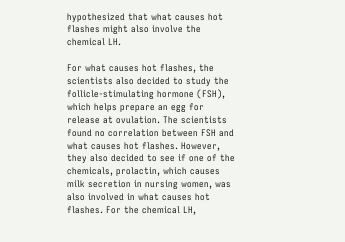hypothesized that what causes hot flashes might also involve the chemical LH.

For what causes hot flashes, the scientists also decided to study the follicle-stimulating hormone (FSH), which helps prepare an egg for release at ovulation. The scientists found no correlation between FSH and what causes hot flashes. However, they also decided to see if one of the chemicals, prolactin, which causes milk secretion in nursing women, was also involved in what causes hot flashes. For the chemical LH,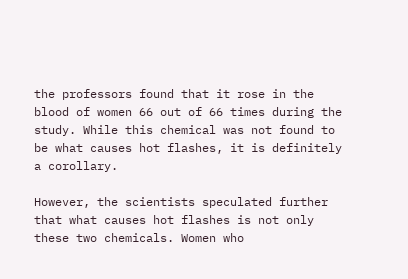the professors found that it rose in the blood of women 66 out of 66 times during the study. While this chemical was not found to be what causes hot flashes, it is definitely a corollary.

However, the scientists speculated further that what causes hot flashes is not only these two chemicals. Women who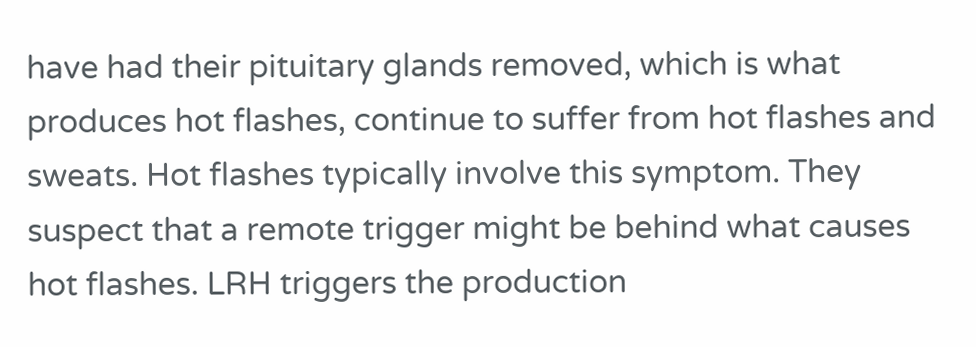have had their pituitary glands removed, which is what produces hot flashes, continue to suffer from hot flashes and sweats. Hot flashes typically involve this symptom. They suspect that a remote trigger might be behind what causes hot flashes. LRH triggers the production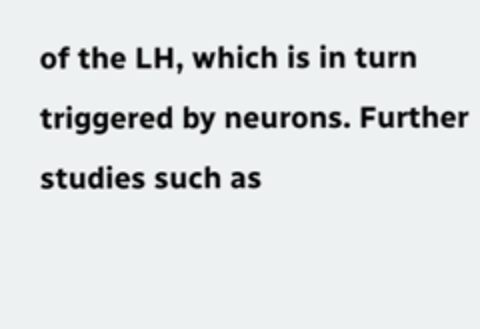of the LH, which is in turn triggered by neurons. Further studies such as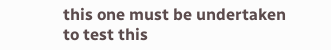this one must be undertaken to test this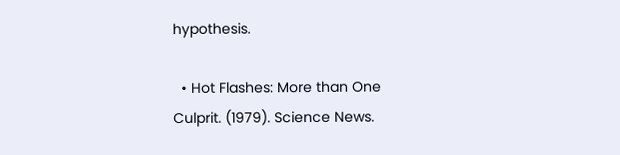hypothesis.

  • Hot Flashes: More than One Culprit. (1979). Science News.